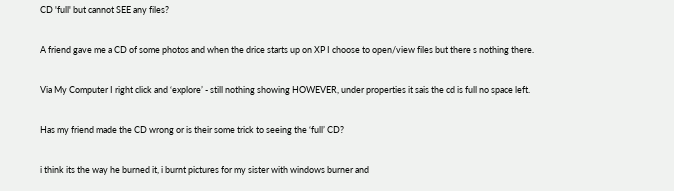CD 'full' but cannot SEE any files?

A friend gave me a CD of some photos and when the drice starts up on XP I choose to open/view files but there s nothing there.

Via My Computer I right click and ‘explore’ - still nothing showing HOWEVER, under properties it sais the cd is full no space left.

Has my friend made the CD wrong or is their some trick to seeing the ‘full’ CD?

i think its the way he burned it, i burnt pictures for my sister with windows burner and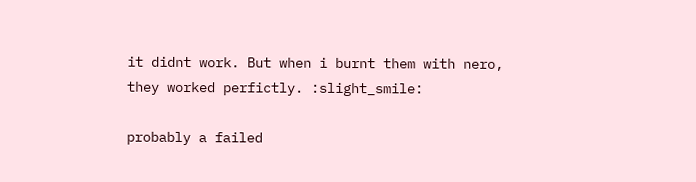it didnt work. But when i burnt them with nero, they worked perfictly. :slight_smile:

probably a failed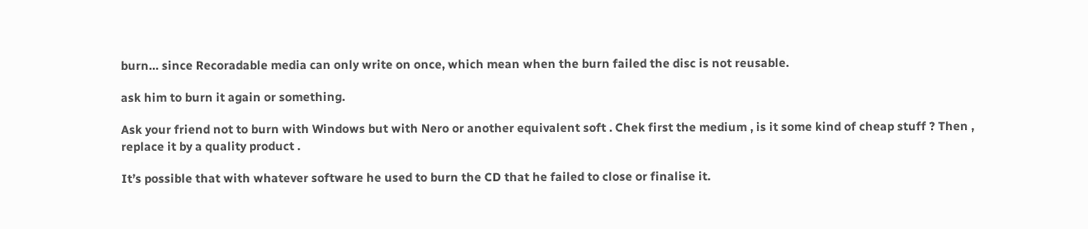burn… since Recoradable media can only write on once, which mean when the burn failed the disc is not reusable.

ask him to burn it again or something.

Ask your friend not to burn with Windows but with Nero or another equivalent soft . Chek first the medium , is it some kind of cheap stuff ? Then , replace it by a quality product .

It’s possible that with whatever software he used to burn the CD that he failed to close or finalise it.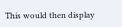This would then display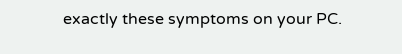exactly these symptoms on your PC.